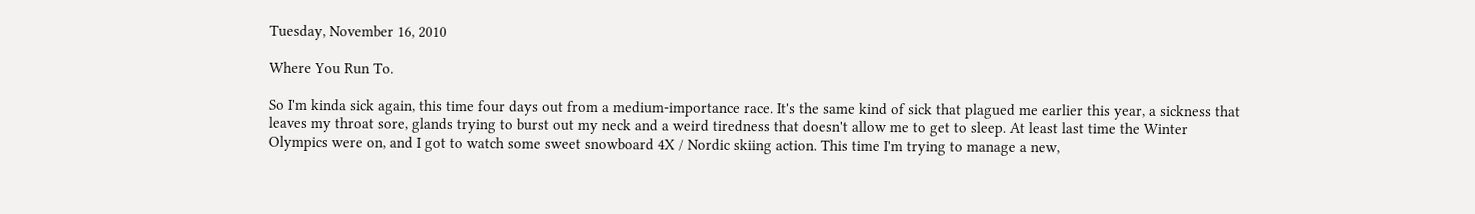Tuesday, November 16, 2010

Where You Run To.

So I'm kinda sick again, this time four days out from a medium-importance race. It's the same kind of sick that plagued me earlier this year, a sickness that leaves my throat sore, glands trying to burst out my neck and a weird tiredness that doesn't allow me to get to sleep. At least last time the Winter Olympics were on, and I got to watch some sweet snowboard 4X / Nordic skiing action. This time I'm trying to manage a new,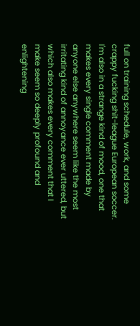full on training schedule, work, and some crappy fucking shit-league European soccer. I'm also in a strange kind of mood, one that makes every single comment made by anyone else anywhere seem like the most irritating kind of annoyance ever uttered, but which also makes every comment that I make seem so deeply profound and enlightening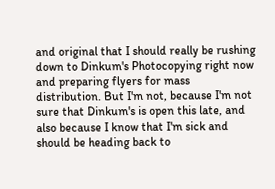and original that I should really be rushing down to Dinkum's Photocopying right now and preparing flyers for mass distribution. But I'm not, because I'm not sure that Dinkum's is open this late, and also because I know that I'm sick and should be heading back to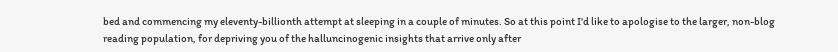bed and commencing my eleventy-billionth attempt at sleeping in a couple of minutes. So at this point I'd like to apologise to the larger, non-blog reading population, for depriving you of the halluncinogenic insights that arrive only after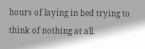hours of laying in bed trying to think of nothing at all.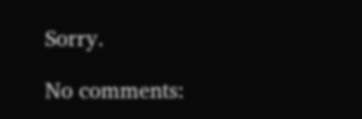Sorry.

No comments: